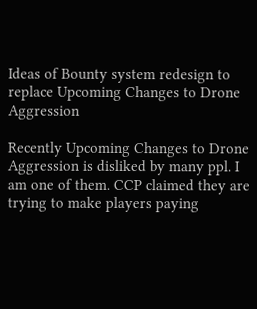Ideas of Bounty system redesign to replace Upcoming Changes to Drone Aggression

Recently Upcoming Changes to Drone Aggression is disliked by many ppl. I am one of them. CCP claimed they are trying to make players paying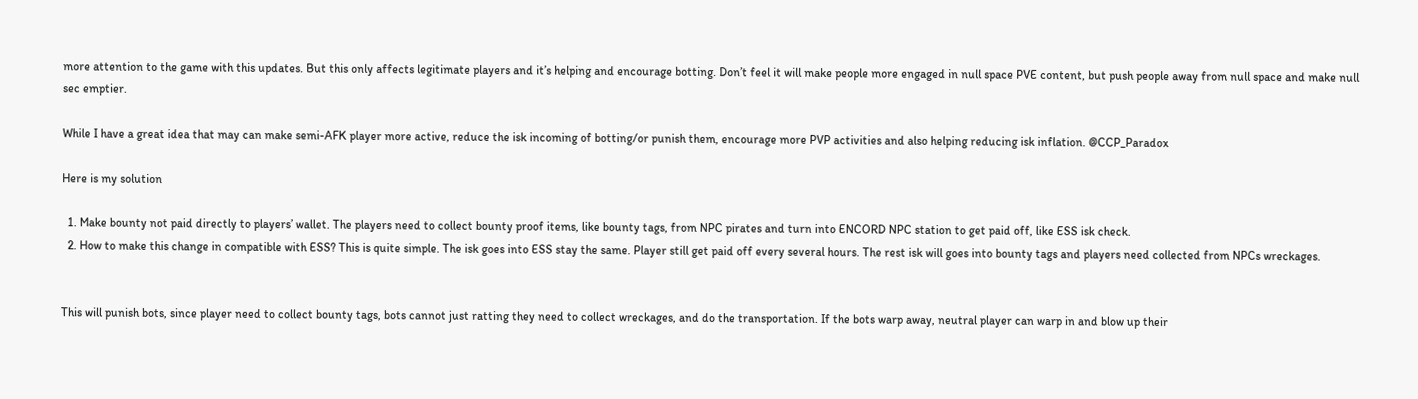more attention to the game with this updates. But this only affects legitimate players and it’s helping and encourage botting. Don’t feel it will make people more engaged in null space PVE content, but push people away from null space and make null sec emptier.

While I have a great idea that may can make semi-AFK player more active, reduce the isk incoming of botting/or punish them, encourage more PVP activities and also helping reducing isk inflation. @CCP_Paradox

Here is my solution

  1. Make bounty not paid directly to players’ wallet. The players need to collect bounty proof items, like bounty tags, from NPC pirates and turn into ENCORD NPC station to get paid off, like ESS isk check.
  2. How to make this change in compatible with ESS? This is quite simple. The isk goes into ESS stay the same. Player still get paid off every several hours. The rest isk will goes into bounty tags and players need collected from NPCs wreckages.


This will punish bots, since player need to collect bounty tags, bots cannot just ratting they need to collect wreckages, and do the transportation. If the bots warp away, neutral player can warp in and blow up their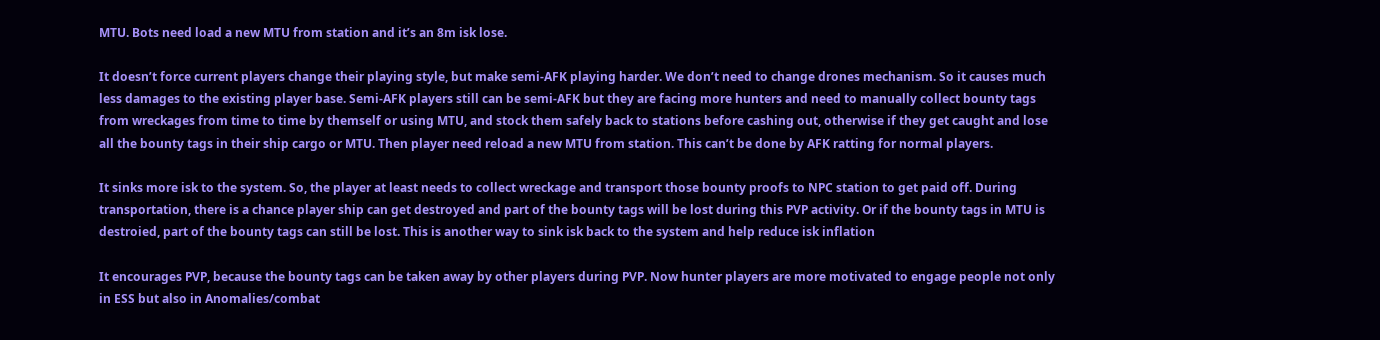MTU. Bots need load a new MTU from station and it’s an 8m isk lose.

It doesn’t force current players change their playing style, but make semi-AFK playing harder. We don’t need to change drones mechanism. So it causes much less damages to the existing player base. Semi-AFK players still can be semi-AFK but they are facing more hunters and need to manually collect bounty tags from wreckages from time to time by themself or using MTU, and stock them safely back to stations before cashing out, otherwise if they get caught and lose all the bounty tags in their ship cargo or MTU. Then player need reload a new MTU from station. This can’t be done by AFK ratting for normal players.

It sinks more isk to the system. So, the player at least needs to collect wreckage and transport those bounty proofs to NPC station to get paid off. During transportation, there is a chance player ship can get destroyed and part of the bounty tags will be lost during this PVP activity. Or if the bounty tags in MTU is destroied, part of the bounty tags can still be lost. This is another way to sink isk back to the system and help reduce isk inflation

It encourages PVP, because the bounty tags can be taken away by other players during PVP. Now hunter players are more motivated to engage people not only in ESS but also in Anomalies/combat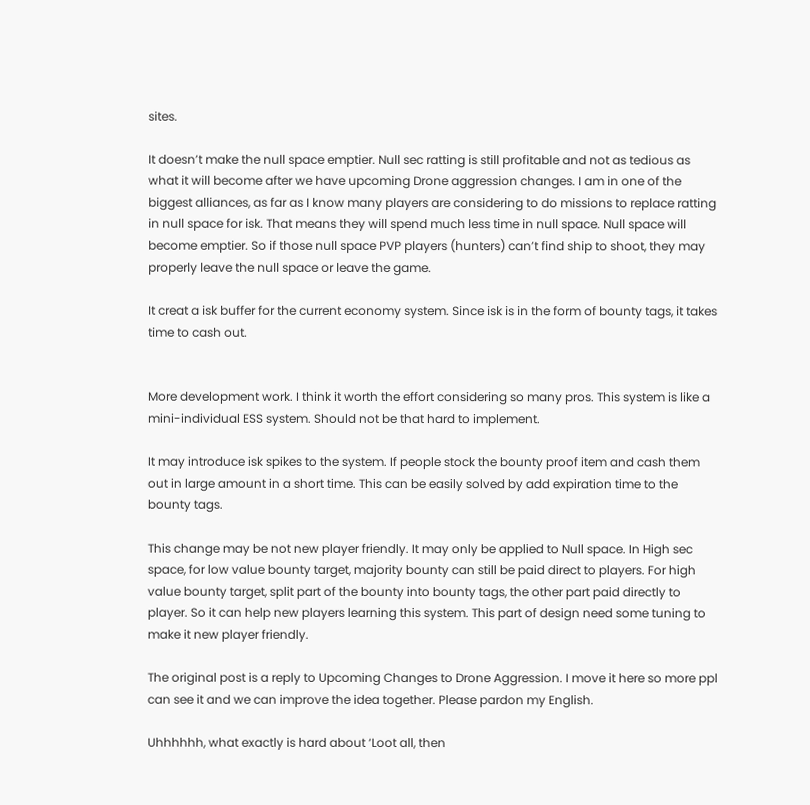sites.

It doesn’t make the null space emptier. Null sec ratting is still profitable and not as tedious as what it will become after we have upcoming Drone aggression changes. I am in one of the biggest alliances, as far as I know many players are considering to do missions to replace ratting in null space for isk. That means they will spend much less time in null space. Null space will become emptier. So if those null space PVP players (hunters) can’t find ship to shoot, they may properly leave the null space or leave the game.

It creat a isk buffer for the current economy system. Since isk is in the form of bounty tags, it takes time to cash out.


More development work. I think it worth the effort considering so many pros. This system is like a mini-individual ESS system. Should not be that hard to implement.

It may introduce isk spikes to the system. If people stock the bounty proof item and cash them out in large amount in a short time. This can be easily solved by add expiration time to the bounty tags.

This change may be not new player friendly. It may only be applied to Null space. In High sec space, for low value bounty target, majority bounty can still be paid direct to players. For high value bounty target, split part of the bounty into bounty tags, the other part paid directly to player. So it can help new players learning this system. This part of design need some tuning to make it new player friendly.

The original post is a reply to Upcoming Changes to Drone Aggression. I move it here so more ppl can see it and we can improve the idea together. Please pardon my English.

Uhhhhhh, what exactly is hard about ‘Loot all, then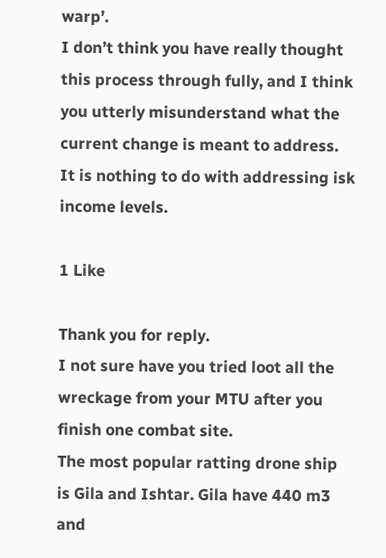warp’.
I don’t think you have really thought this process through fully, and I think you utterly misunderstand what the current change is meant to address. It is nothing to do with addressing isk income levels.

1 Like

Thank you for reply.
I not sure have you tried loot all the wreckage from your MTU after you finish one combat site.
The most popular ratting drone ship is Gila and Ishtar. Gila have 440 m3 and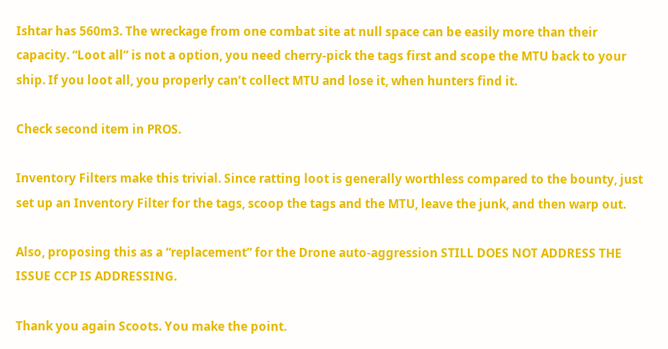Ishtar has 560m3. The wreckage from one combat site at null space can be easily more than their capacity. “Loot all” is not a option, you need cherry-pick the tags first and scope the MTU back to your ship. If you loot all, you properly can’t collect MTU and lose it, when hunters find it.

Check second item in PROS.

Inventory Filters make this trivial. Since ratting loot is generally worthless compared to the bounty, just set up an Inventory Filter for the tags, scoop the tags and the MTU, leave the junk, and then warp out.

Also, proposing this as a “replacement” for the Drone auto-aggression STILL DOES NOT ADDRESS THE ISSUE CCP IS ADDRESSING.

Thank you again Scoots. You make the point.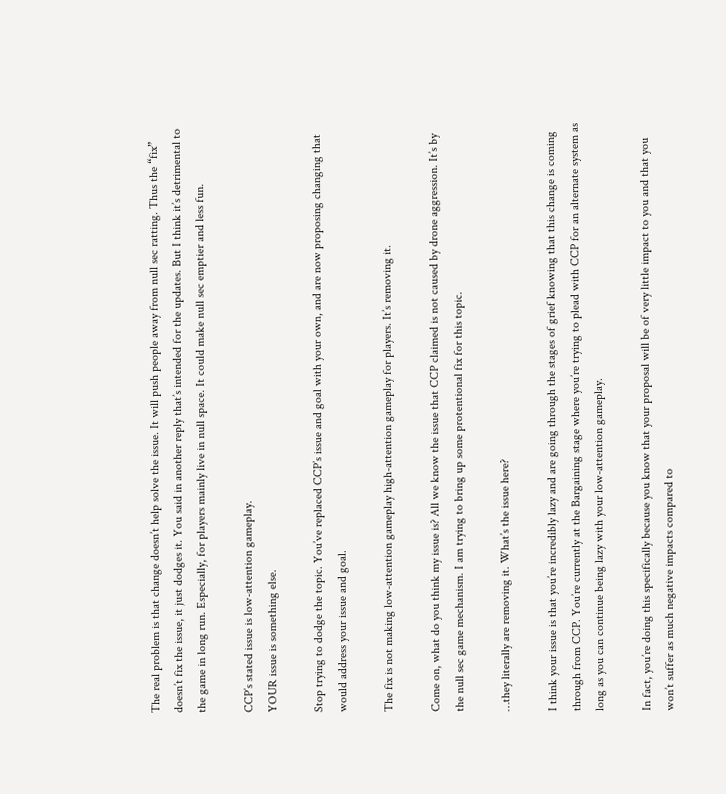The real problem is that change doesn’t help solve the issue. It will push people away from null sec ratting. Thus the “fix” doesn’t fix the issue, it just dodges it. You said in another reply that’s intended for the updates. But I think it’s detrimental to the game in long run. Especially, for players mainly live in null space. It could make null sec emptier and less fun.

CCP’s stated issue is low-attention gameplay.
YOUR issue is something else.

Stop trying to dodge the topic. You’ve replaced CCP’s issue and goal with your own, and are now proposing changing that would address your issue and goal.

The fix is not making low-attention gameplay high-attention gameplay for players. It’s removing it.

Come on, what do you think my issue is? All we know the issue that CCP claimed is not caused by drone aggression. It’s by the null sec game mechanism. I am trying to bring up some protentional fix for this topic.

…they literally are removing it. What’s the issue here?

I think your issue is that you’re incredibly lazy and are going through the stages of grief knowing that this change is coming through from CCP. You’re currently at the Bargaining stage where you’re trying to plead with CCP for an alternate system as long as you can continue being lazy with your low-attention gameplay.

In fact, you’re doing this specifically because you know that your proposal will be of very little impact to you and that you won’t suffer as much negative impacts compared to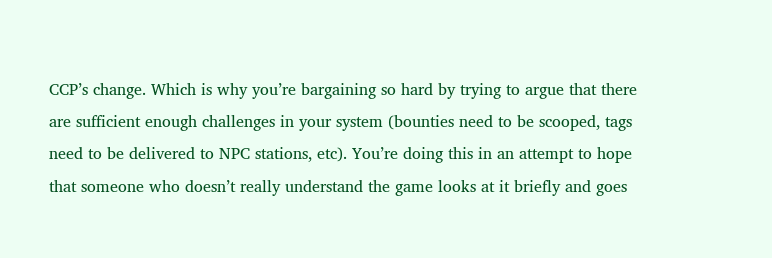CCP’s change. Which is why you’re bargaining so hard by trying to argue that there are sufficient enough challenges in your system (bounties need to be scooped, tags need to be delivered to NPC stations, etc). You’re doing this in an attempt to hope that someone who doesn’t really understand the game looks at it briefly and goes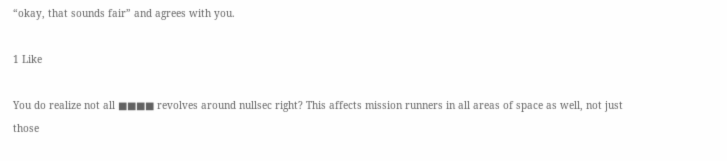“okay, that sounds fair” and agrees with you.

1 Like

You do realize not all ■■■■ revolves around nullsec right? This affects mission runners in all areas of space as well, not just those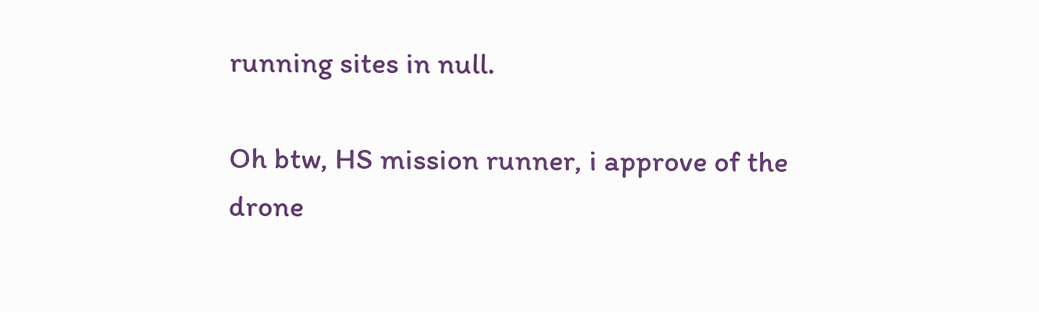running sites in null.

Oh btw, HS mission runner, i approve of the drone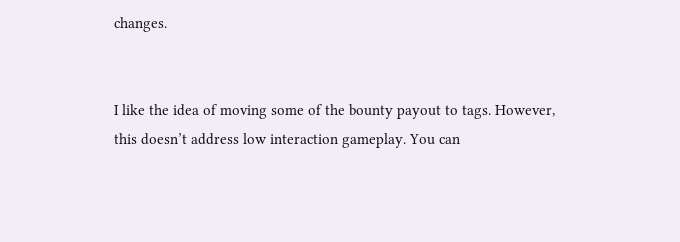changes.


I like the idea of moving some of the bounty payout to tags. However, this doesn’t address low interaction gameplay. You can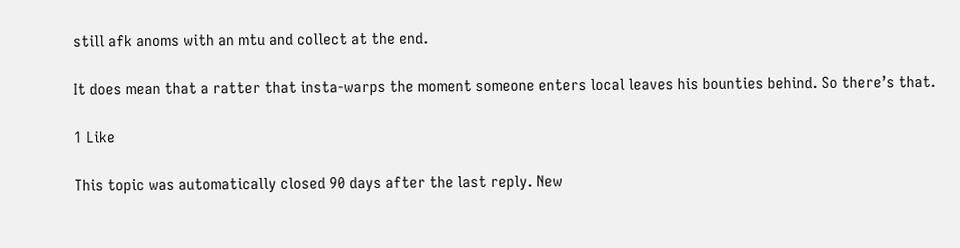still afk anoms with an mtu and collect at the end.

It does mean that a ratter that insta-warps the moment someone enters local leaves his bounties behind. So there’s that.

1 Like

This topic was automatically closed 90 days after the last reply. New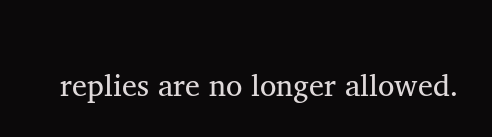replies are no longer allowed.